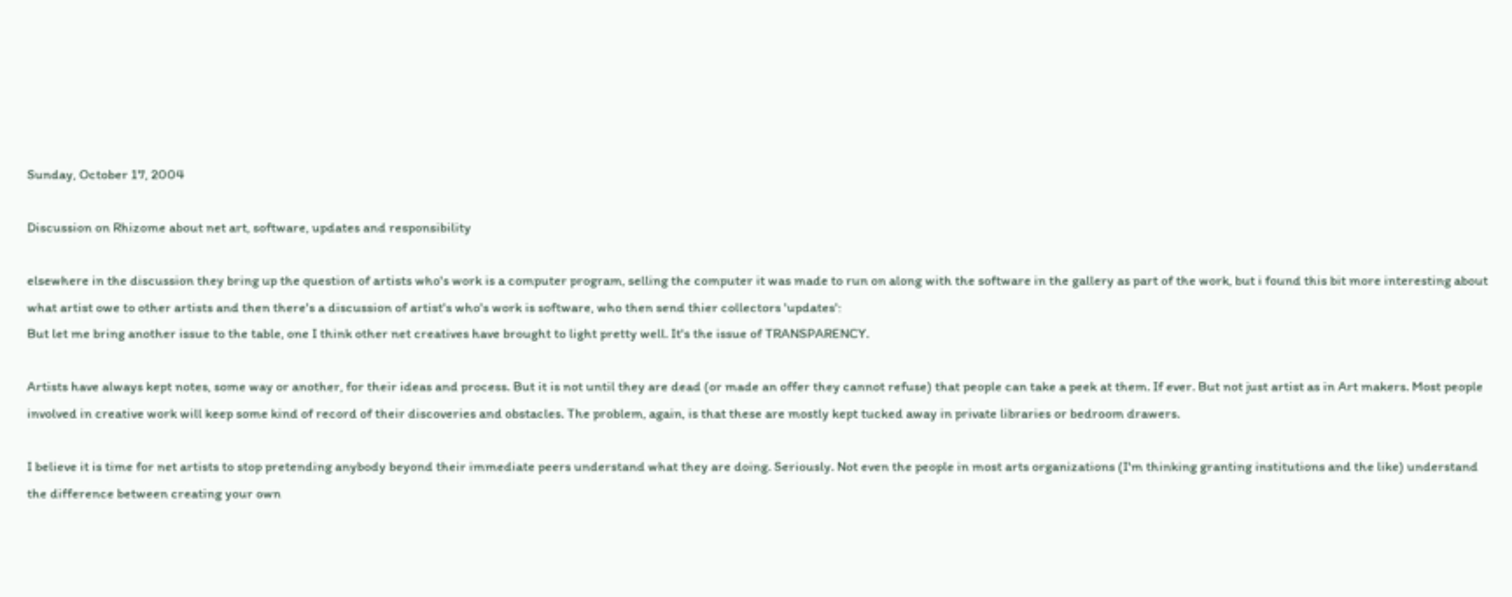Sunday, October 17, 2004

Discussion on Rhizome about net art, software, updates and responsibility

elsewhere in the discussion they bring up the question of artists who's work is a computer program, selling the computer it was made to run on along with the software in the gallery as part of the work, but i found this bit more interesting about what artist owe to other artists and then there's a discussion of artist's who's work is software, who then send thier collectors 'updates':
But let me bring another issue to the table, one I think other net creatives have brought to light pretty well. It's the issue of TRANSPARENCY.

Artists have always kept notes, some way or another, for their ideas and process. But it is not until they are dead (or made an offer they cannot refuse) that people can take a peek at them. If ever. But not just artist as in Art makers. Most people involved in creative work will keep some kind of record of their discoveries and obstacles. The problem, again, is that these are mostly kept tucked away in private libraries or bedroom drawers.

I believe it is time for net artists to stop pretending anybody beyond their immediate peers understand what they are doing. Seriously. Not even the people in most arts organizations (I'm thinking granting institutions and the like) understand the difference between creating your own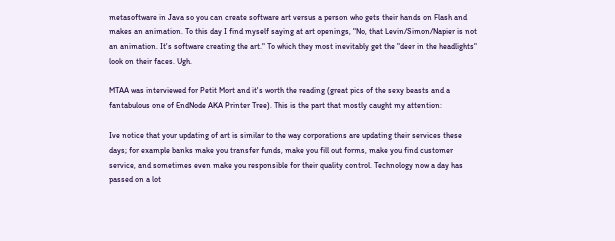metasoftware in Java so you can create software art versus a person who gets their hands on Flash and makes an animation. To this day I find myself saying at art openings, "No, that Levin/Simon/Napier is not an animation. It's software creating the art." To which they most inevitably get the "deer in the headlights" look on their faces. Ugh.

MTAA was interviewed for Petit Mort and it's worth the reading (great pics of the sexy beasts and a fantabulous one of EndNode AKA Printer Tree). This is the part that mostly caught my attention:

Ive notice that your updating of art is similar to the way corporations are updating their services these days; for example banks make you transfer funds, make you fill out forms, make you find customer service, and sometimes even make you responsible for their quality control. Technology now a day has passed on a lot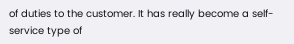of duties to the customer. It has really become a self-service type of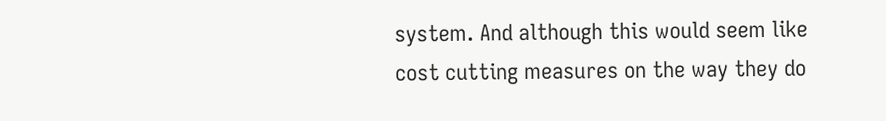system. And although this would seem like cost cutting measures on the way they do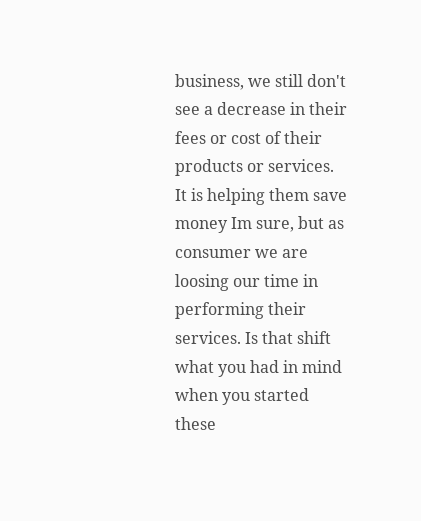business, we still don't see a decrease in their fees or cost of their products or services. It is helping them save money Im sure, but as consumer we are loosing our time in performing their services. Is that shift what you had in mind when you started these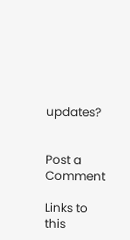updates?


Post a Comment

Links to this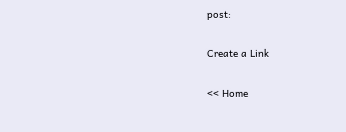post:

Create a Link

<< Home